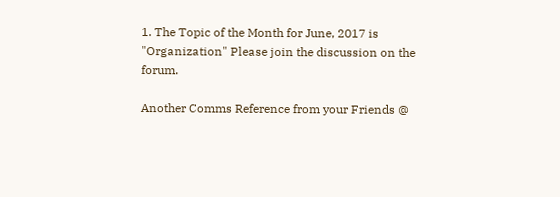1. The Topic of the Month for June, 2017 is "Organization" Please join the discussion on the forum.

Another Comms Reference from your Friends @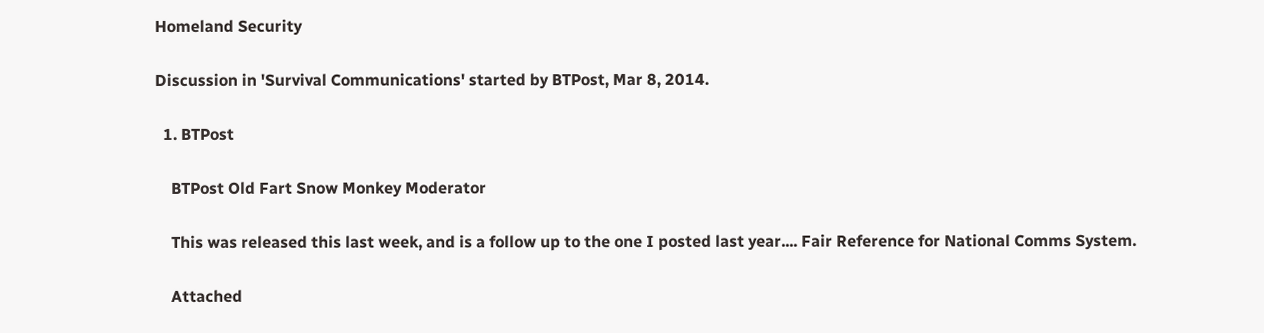Homeland Security

Discussion in 'Survival Communications' started by BTPost, Mar 8, 2014.

  1. BTPost

    BTPost Old Fart Snow Monkey Moderator

    This was released this last week, and is a follow up to the one I posted last year.... Fair Reference for National Comms System.

    Attached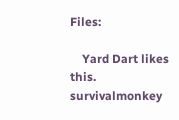Files:

    Yard Dart likes this.
survivalmonkey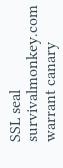SSL seal        survivalmonkey.com warrant canary